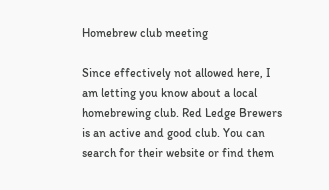Homebrew club meeting

Since effectively not allowed here, I am letting you know about a local homebrewing club. Red Ledge Brewers is an active and good club. You can search for their website or find them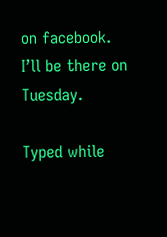on facebook. I’ll be there on Tuesday.

Typed while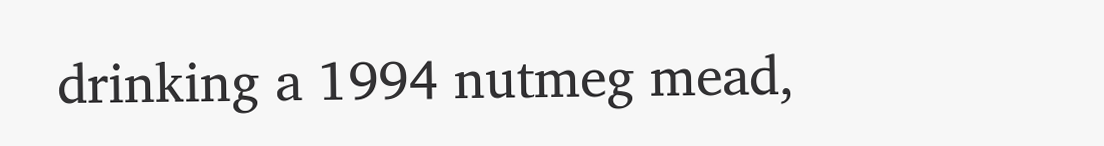drinking a 1994 nutmeg mead,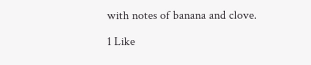with notes of banana and clove.

1 Like